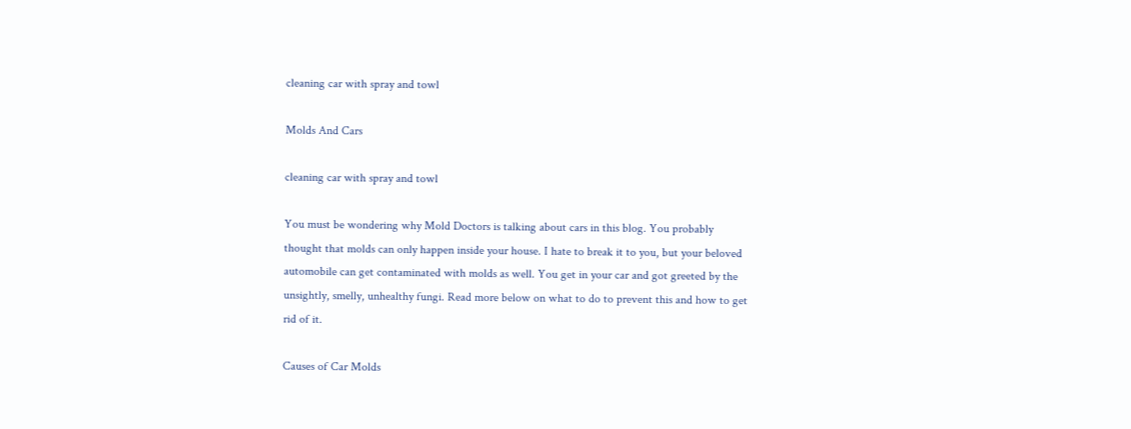cleaning car with spray and towl

Molds And Cars

cleaning car with spray and towl

You must be wondering why Mold Doctors is talking about cars in this blog. You probably thought that molds can only happen inside your house. I hate to break it to you, but your beloved automobile can get contaminated with molds as well. You get in your car and got greeted by the unsightly, smelly, unhealthy fungi. Read more below on what to do to prevent this and how to get rid of it.

Causes of Car Molds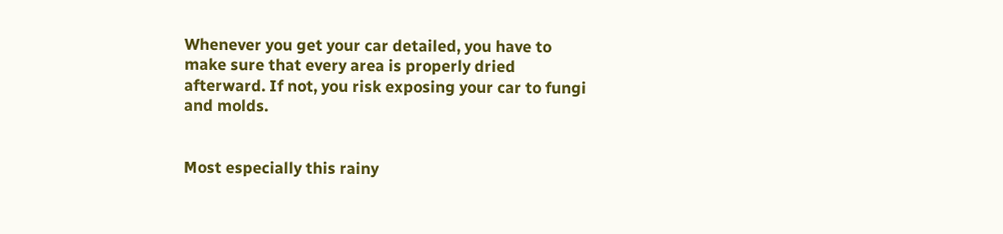Whenever you get your car detailed, you have to make sure that every area is properly dried afterward. If not, you risk exposing your car to fungi and molds.


Most especially this rainy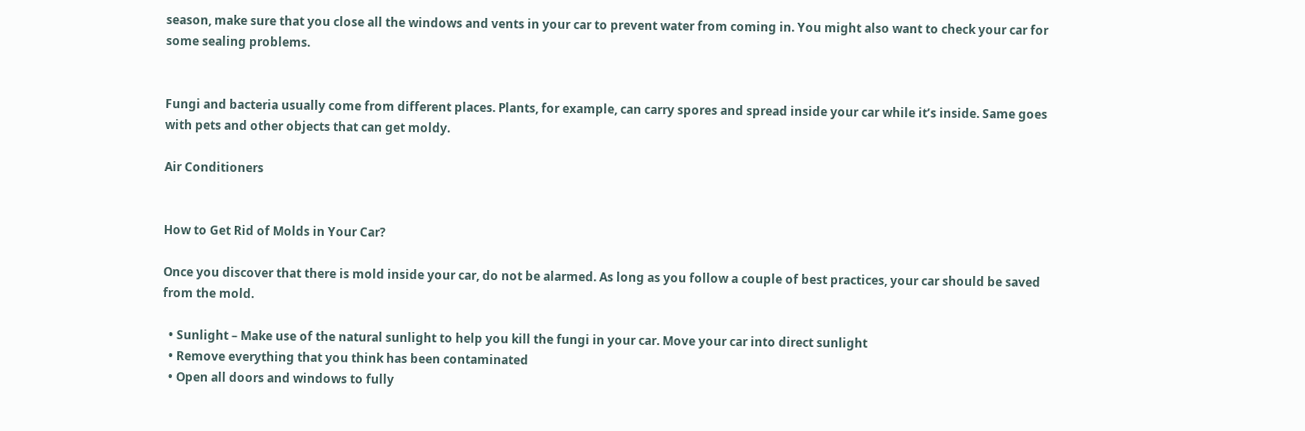season, make sure that you close all the windows and vents in your car to prevent water from coming in. You might also want to check your car for some sealing problems.


Fungi and bacteria usually come from different places. Plants, for example, can carry spores and spread inside your car while it’s inside. Same goes with pets and other objects that can get moldy.

Air Conditioners


How to Get Rid of Molds in Your Car?

Once you discover that there is mold inside your car, do not be alarmed. As long as you follow a couple of best practices, your car should be saved from the mold.

  • Sunlight – Make use of the natural sunlight to help you kill the fungi in your car. Move your car into direct sunlight
  • Remove everything that you think has been contaminated
  • Open all doors and windows to fully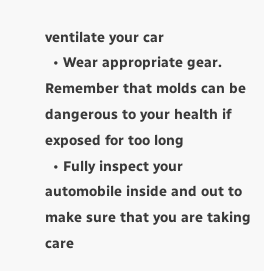ventilate your car
  • Wear appropriate gear. Remember that molds can be dangerous to your health if exposed for too long
  • Fully inspect your automobile inside and out to make sure that you are taking care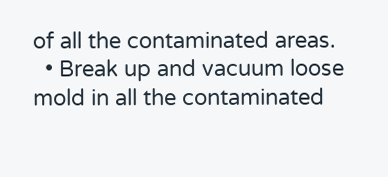of all the contaminated areas.
  • Break up and vacuum loose mold in all the contaminated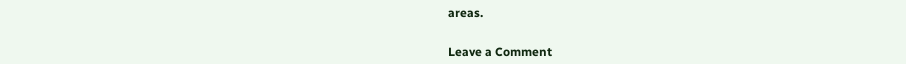areas.


Leave a Comment